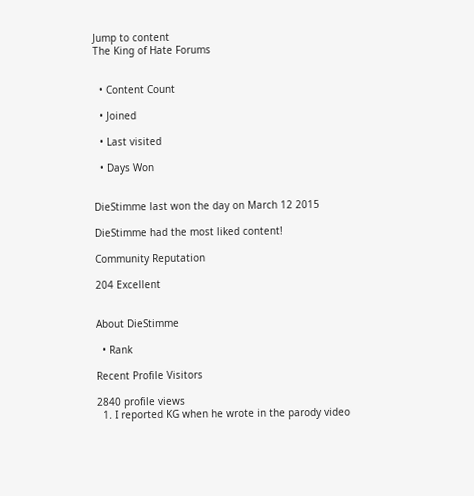Jump to content
The King of Hate Forums


  • Content Count

  • Joined

  • Last visited

  • Days Won


DieStimme last won the day on March 12 2015

DieStimme had the most liked content!

Community Reputation

204 Excellent


About DieStimme

  • Rank

Recent Profile Visitors

2840 profile views
  1. I reported KG when he wrote in the parody video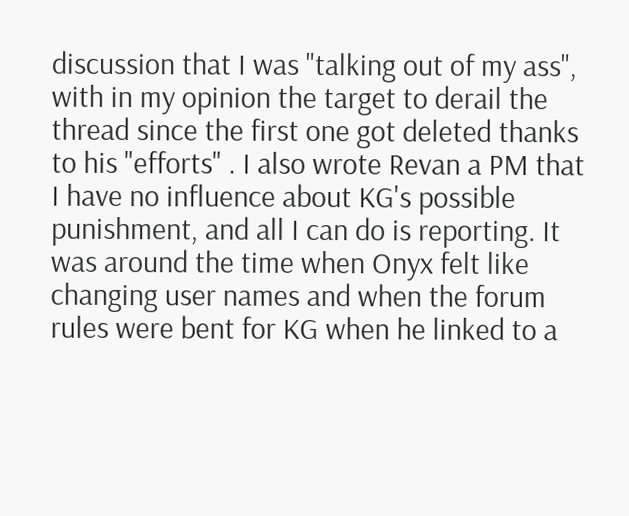discussion that I was "talking out of my ass", with in my opinion the target to derail the thread since the first one got deleted thanks to his "efforts" . I also wrote Revan a PM that I have no influence about KG's possible punishment, and all I can do is reporting. It was around the time when Onyx felt like changing user names and when the forum rules were bent for KG when he linked to a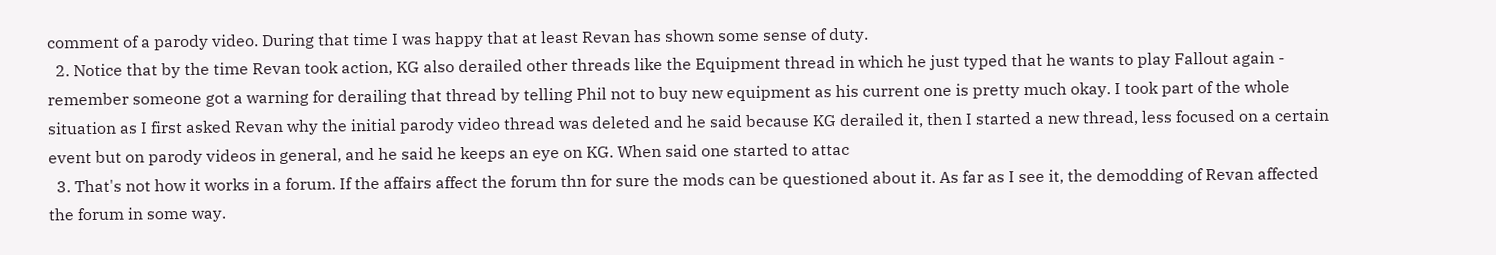comment of a parody video. During that time I was happy that at least Revan has shown some sense of duty.
  2. Notice that by the time Revan took action, KG also derailed other threads like the Equipment thread in which he just typed that he wants to play Fallout again - remember someone got a warning for derailing that thread by telling Phil not to buy new equipment as his current one is pretty much okay. I took part of the whole situation as I first asked Revan why the initial parody video thread was deleted and he said because KG derailed it, then I started a new thread, less focused on a certain event but on parody videos in general, and he said he keeps an eye on KG. When said one started to attac
  3. That's not how it works in a forum. If the affairs affect the forum thn for sure the mods can be questioned about it. As far as I see it, the demodding of Revan affected the forum in some way.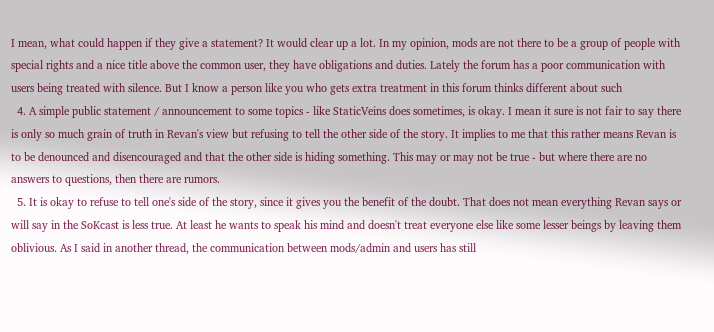I mean, what could happen if they give a statement? It would clear up a lot. In my opinion, mods are not there to be a group of people with special rights and a nice title above the common user, they have obligations and duties. Lately the forum has a poor communication with users being treated with silence. But I know a person like you who gets extra treatment in this forum thinks different about such
  4. A simple public statement / announcement to some topics - like StaticVeins does sometimes, is okay. I mean it sure is not fair to say there is only so much grain of truth in Revan's view but refusing to tell the other side of the story. It implies to me that this rather means Revan is to be denounced and disencouraged and that the other side is hiding something. This may or may not be true - but where there are no answers to questions, then there are rumors.
  5. It is okay to refuse to tell one's side of the story, since it gives you the benefit of the doubt. That does not mean everything Revan says or will say in the SoKcast is less true. At least he wants to speak his mind and doesn't treat everyone else like some lesser beings by leaving them oblivious. As I said in another thread, the communication between mods/admin and users has still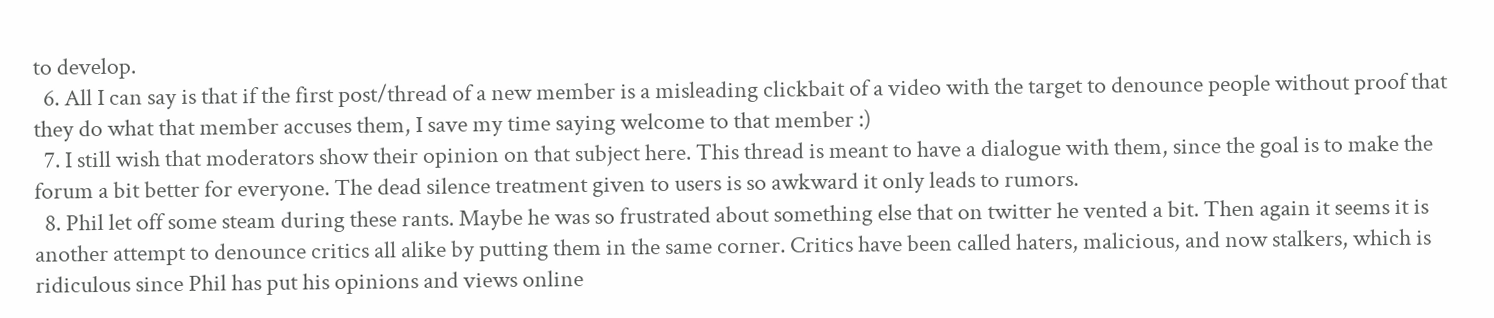to develop.
  6. All I can say is that if the first post/thread of a new member is a misleading clickbait of a video with the target to denounce people without proof that they do what that member accuses them, I save my time saying welcome to that member :)
  7. I still wish that moderators show their opinion on that subject here. This thread is meant to have a dialogue with them, since the goal is to make the forum a bit better for everyone. The dead silence treatment given to users is so awkward it only leads to rumors.
  8. Phil let off some steam during these rants. Maybe he was so frustrated about something else that on twitter he vented a bit. Then again it seems it is another attempt to denounce critics all alike by putting them in the same corner. Critics have been called haters, malicious, and now stalkers, which is ridiculous since Phil has put his opinions and views online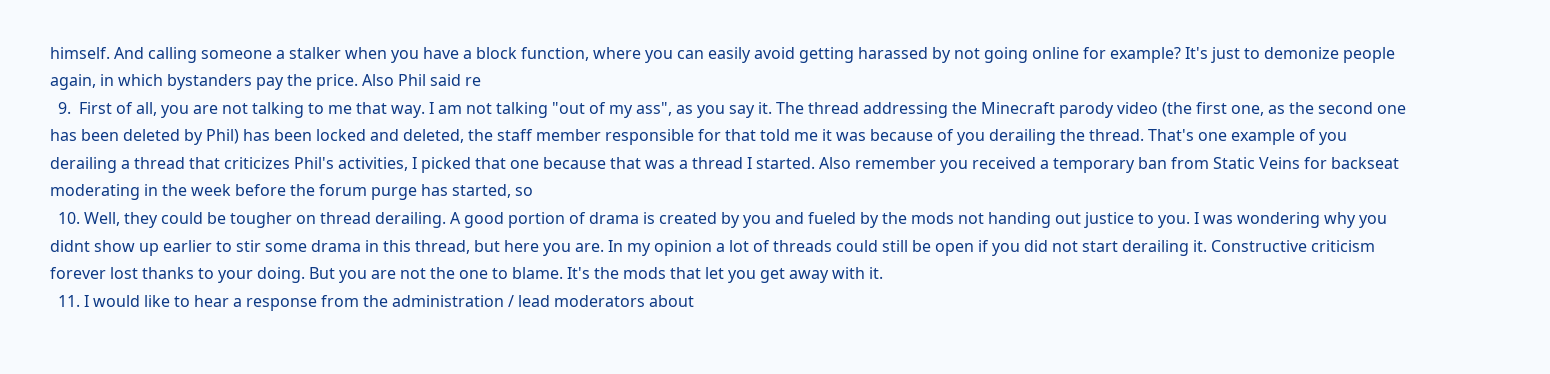himself. And calling someone a stalker when you have a block function, where you can easily avoid getting harassed by not going online for example? It's just to demonize people again, in which bystanders pay the price. Also Phil said re
  9.  First of all, you are not talking to me that way. I am not talking "out of my ass", as you say it. The thread addressing the Minecraft parody video (the first one, as the second one has been deleted by Phil) has been locked and deleted, the staff member responsible for that told me it was because of you derailing the thread. That's one example of you derailing a thread that criticizes Phil's activities, I picked that one because that was a thread I started. Also remember you received a temporary ban from Static Veins for backseat moderating in the week before the forum purge has started, so
  10. Well, they could be tougher on thread derailing. A good portion of drama is created by you and fueled by the mods not handing out justice to you. I was wondering why you didnt show up earlier to stir some drama in this thread, but here you are. In my opinion a lot of threads could still be open if you did not start derailing it. Constructive criticism forever lost thanks to your doing. But you are not the one to blame. It's the mods that let you get away with it.
  11. I would like to hear a response from the administration / lead moderators about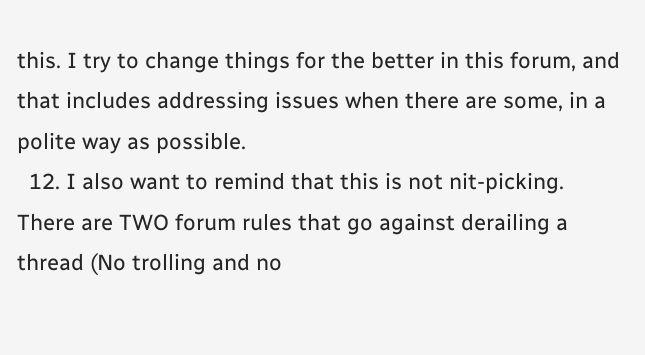this. I try to change things for the better in this forum, and that includes addressing issues when there are some, in a polite way as possible.
  12. I also want to remind that this is not nit-picking. There are TWO forum rules that go against derailing a thread (No trolling and no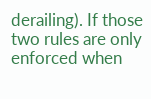derailing). If those two rules are only enforced when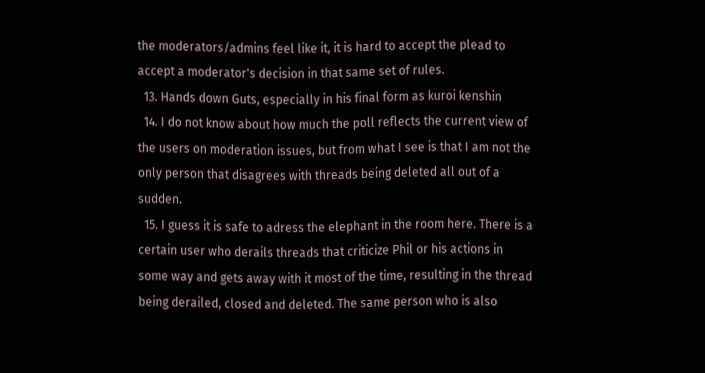the moderators/admins feel like it, it is hard to accept the plead to accept a moderator's decision in that same set of rules.
  13. Hands down Guts, especially in his final form as kuroi kenshin
  14. I do not know about how much the poll reflects the current view of the users on moderation issues, but from what I see is that I am not the only person that disagrees with threads being deleted all out of a sudden.
  15. I guess it is safe to adress the elephant in the room here. There is a certain user who derails threads that criticize Phil or his actions in some way and gets away with it most of the time, resulting in the thread being derailed, closed and deleted. The same person who is also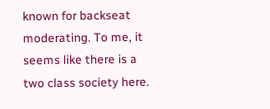known for backseat moderating. To me, it seems like there is a two class society here.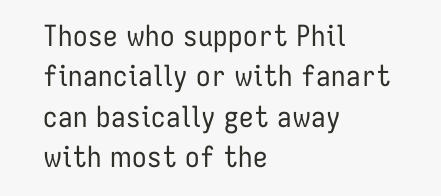Those who support Phil financially or with fanart can basically get away with most of the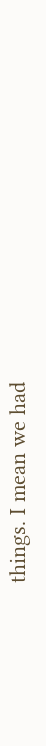things. I mean we had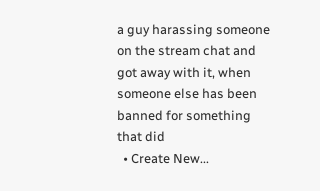a guy harassing someone on the stream chat and got away with it, when someone else has been banned for something that did
  • Create New...